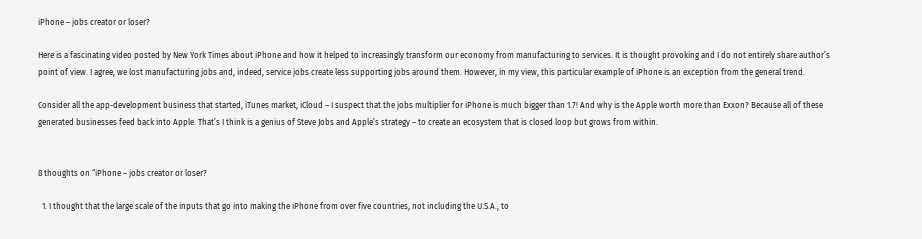iPhone – jobs creator or loser?

Here is a fascinating video posted by New York Times about iPhone and how it helped to increasingly transform our economy from manufacturing to services. It is thought provoking and I do not entirely share author’s point of view. I agree, we lost manufacturing jobs and, indeed, service jobs create less supporting jobs around them. However, in my view, this particular example of iPhone is an exception from the general trend.

Consider all the app-development business that started, iTunes market, iCloud – I suspect that the jobs multiplier for iPhone is much bigger than 1.7! And why is the Apple worth more than Exxon? Because all of these generated businesses feed back into Apple. That’s I think is a genius of Steve Jobs and Apple’s strategy – to create an ecosystem that is closed loop but grows from within.


8 thoughts on “iPhone – jobs creator or loser?

  1. I thought that the large scale of the inputs that go into making the iPhone from over five countries, not including the U.S.A., to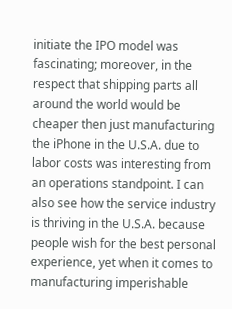initiate the IPO model was fascinating; moreover, in the respect that shipping parts all around the world would be cheaper then just manufacturing the iPhone in the U.S.A. due to labor costs was interesting from an operations standpoint. I can also see how the service industry is thriving in the U.S.A. because people wish for the best personal experience, yet when it comes to manufacturing imperishable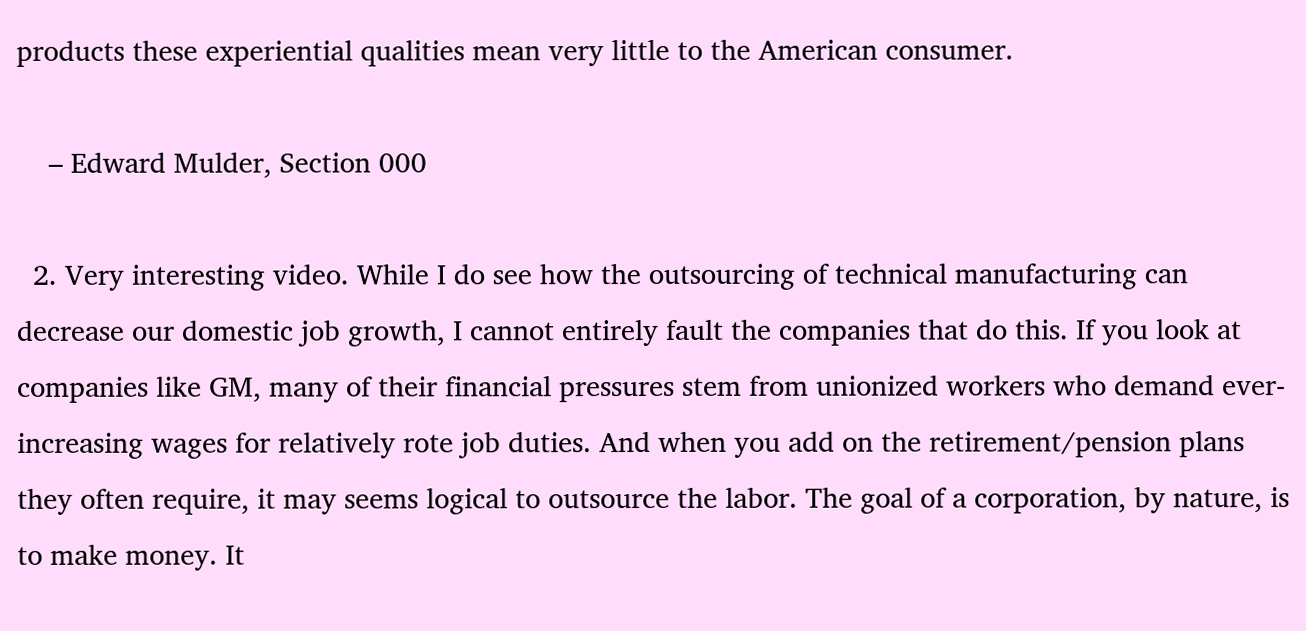products these experiential qualities mean very little to the American consumer.

    – Edward Mulder, Section 000

  2. Very interesting video. While I do see how the outsourcing of technical manufacturing can decrease our domestic job growth, I cannot entirely fault the companies that do this. If you look at companies like GM, many of their financial pressures stem from unionized workers who demand ever-increasing wages for relatively rote job duties. And when you add on the retirement/pension plans they often require, it may seems logical to outsource the labor. The goal of a corporation, by nature, is to make money. It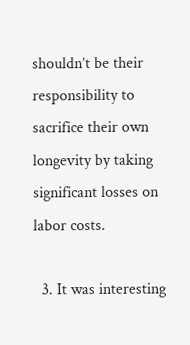shouldn’t be their responsibility to sacrifice their own longevity by taking significant losses on labor costs.

  3. It was interesting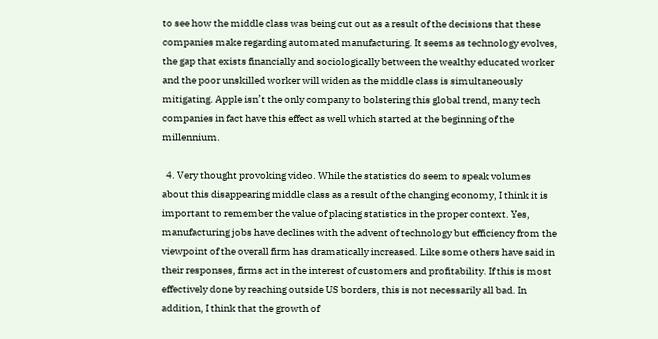to see how the middle class was being cut out as a result of the decisions that these companies make regarding automated manufacturing. It seems as technology evolves, the gap that exists financially and sociologically between the wealthy educated worker and the poor unskilled worker will widen as the middle class is simultaneously mitigating. Apple isn’t the only company to bolstering this global trend, many tech companies in fact have this effect as well which started at the beginning of the millennium.

  4. Very thought provoking video. While the statistics do seem to speak volumes about this disappearing middle class as a result of the changing economy, I think it is important to remember the value of placing statistics in the proper context. Yes, manufacturing jobs have declines with the advent of technology but efficiency from the viewpoint of the overall firm has dramatically increased. Like some others have said in their responses, firms act in the interest of customers and profitability. If this is most effectively done by reaching outside US borders, this is not necessarily all bad. In addition, I think that the growth of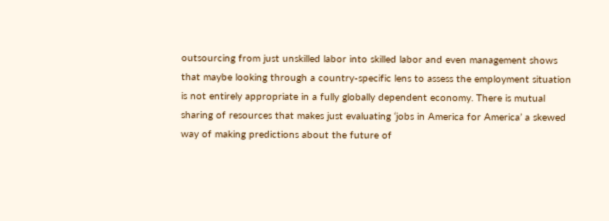outsourcing from just unskilled labor into skilled labor and even management shows that maybe looking through a country-specific lens to assess the employment situation is not entirely appropriate in a fully globally dependent economy. There is mutual sharing of resources that makes just evaluating ‘jobs in America for America’ a skewed way of making predictions about the future of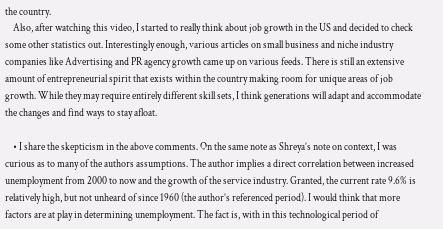the country.
    Also, after watching this video, I started to really think about job growth in the US and decided to check some other statistics out. Interestingly enough, various articles on small business and niche industry companies like Advertising and PR agency growth came up on various feeds. There is still an extensive amount of entrepreneurial spirit that exists within the country making room for unique areas of job growth. While they may require entirely different skill sets, I think generations will adapt and accommodate the changes and find ways to stay afloat.

    • I share the skepticism in the above comments. On the same note as Shreya’s note on context, I was curious as to many of the authors assumptions. The author implies a direct correlation between increased unemployment from 2000 to now and the growth of the service industry. Granted, the current rate 9.6% is relatively high, but not unheard of since 1960 (the author’s referenced period). I would think that more factors are at play in determining unemployment. The fact is, with in this technological period of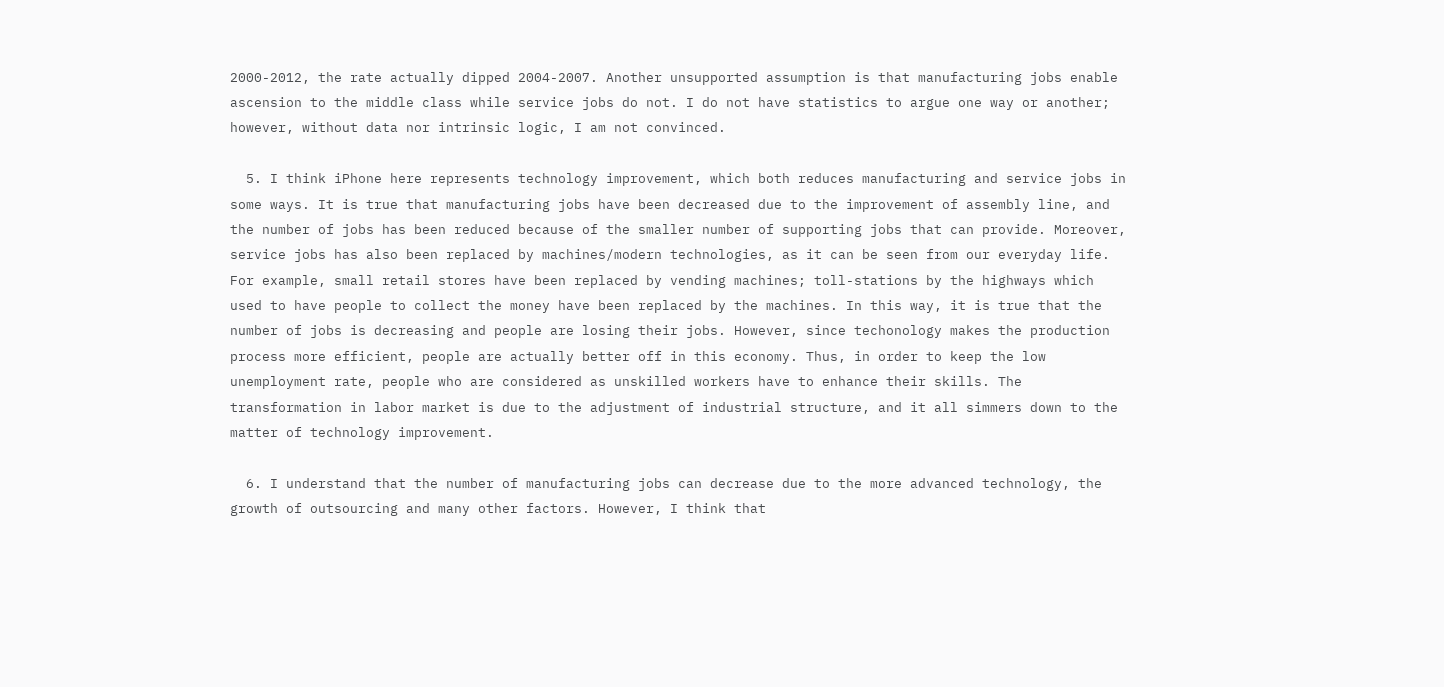2000-2012, the rate actually dipped 2004-2007. Another unsupported assumption is that manufacturing jobs enable ascension to the middle class while service jobs do not. I do not have statistics to argue one way or another; however, without data nor intrinsic logic, I am not convinced.

  5. I think iPhone here represents technology improvement, which both reduces manufacturing and service jobs in some ways. It is true that manufacturing jobs have been decreased due to the improvement of assembly line, and the number of jobs has been reduced because of the smaller number of supporting jobs that can provide. Moreover, service jobs has also been replaced by machines/modern technologies, as it can be seen from our everyday life. For example, small retail stores have been replaced by vending machines; toll-stations by the highways which used to have people to collect the money have been replaced by the machines. In this way, it is true that the number of jobs is decreasing and people are losing their jobs. However, since techonology makes the production process more efficient, people are actually better off in this economy. Thus, in order to keep the low unemployment rate, people who are considered as unskilled workers have to enhance their skills. The transformation in labor market is due to the adjustment of industrial structure, and it all simmers down to the matter of technology improvement.

  6. I understand that the number of manufacturing jobs can decrease due to the more advanced technology, the growth of outsourcing and many other factors. However, I think that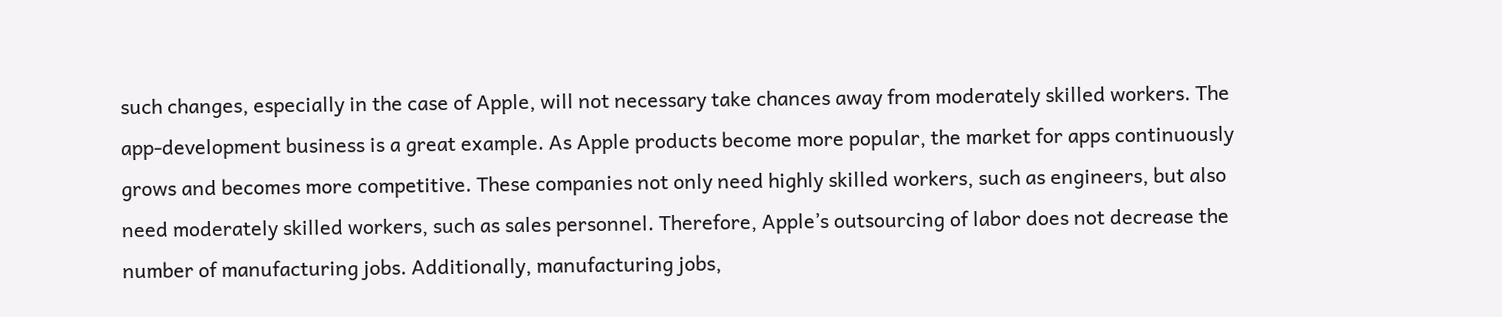such changes, especially in the case of Apple, will not necessary take chances away from moderately skilled workers. The app-development business is a great example. As Apple products become more popular, the market for apps continuously grows and becomes more competitive. These companies not only need highly skilled workers, such as engineers, but also need moderately skilled workers, such as sales personnel. Therefore, Apple’s outsourcing of labor does not decrease the number of manufacturing jobs. Additionally, manufacturing jobs,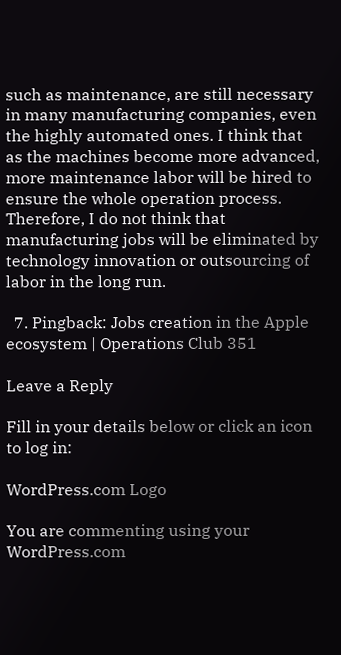such as maintenance, are still necessary in many manufacturing companies, even the highly automated ones. I think that as the machines become more advanced, more maintenance labor will be hired to ensure the whole operation process. Therefore, I do not think that manufacturing jobs will be eliminated by technology innovation or outsourcing of labor in the long run.

  7. Pingback: Jobs creation in the Apple ecosystem | Operations Club 351

Leave a Reply

Fill in your details below or click an icon to log in:

WordPress.com Logo

You are commenting using your WordPress.com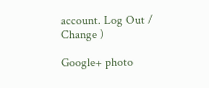account. Log Out /  Change )

Google+ photo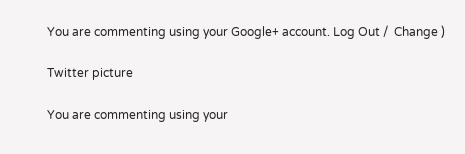You are commenting using your Google+ account. Log Out /  Change )

Twitter picture

You are commenting using your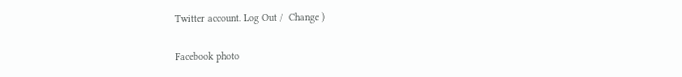Twitter account. Log Out /  Change )

Facebook photo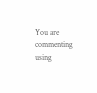You are commenting using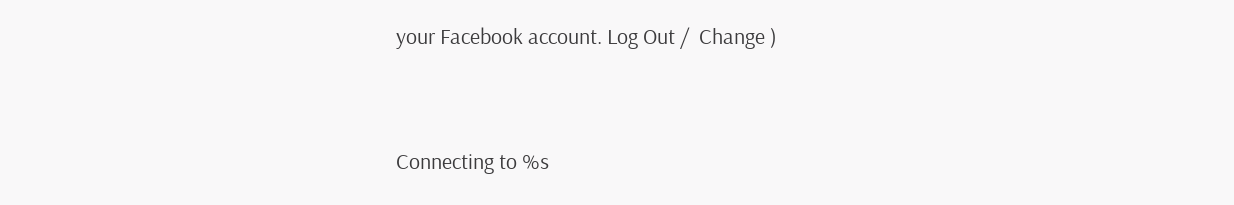your Facebook account. Log Out /  Change )


Connecting to %s